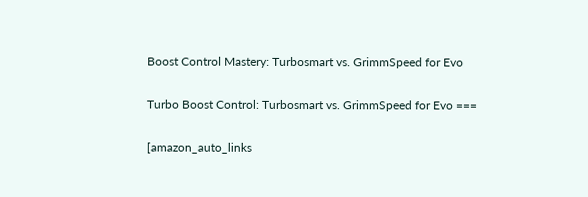Boost Control Mastery: Turbosmart vs. GrimmSpeed for Evo

Turbo Boost Control: Turbosmart vs. GrimmSpeed for Evo ===

[amazon_auto_links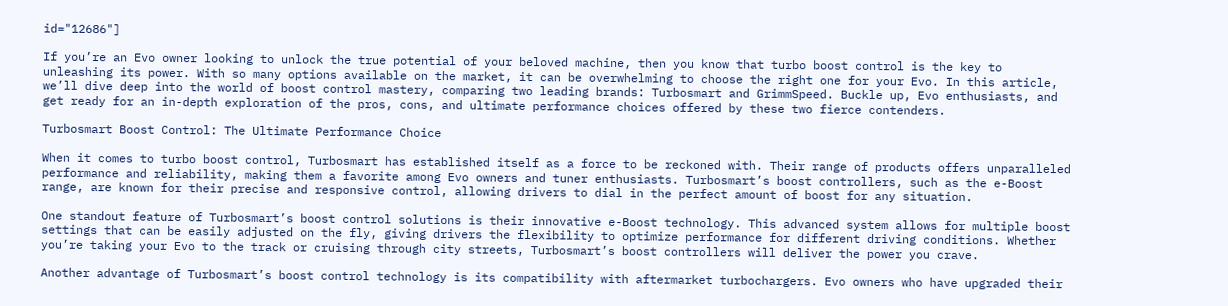id="12686"]

If you’re an Evo owner looking to unlock the true potential of your beloved machine, then you know that turbo boost control is the key to unleashing its power. With so many options available on the market, it can be overwhelming to choose the right one for your Evo. In this article, we’ll dive deep into the world of boost control mastery, comparing two leading brands: Turbosmart and GrimmSpeed. Buckle up, Evo enthusiasts, and get ready for an in-depth exploration of the pros, cons, and ultimate performance choices offered by these two fierce contenders.

Turbosmart Boost Control: The Ultimate Performance Choice

When it comes to turbo boost control, Turbosmart has established itself as a force to be reckoned with. Their range of products offers unparalleled performance and reliability, making them a favorite among Evo owners and tuner enthusiasts. Turbosmart’s boost controllers, such as the e-Boost range, are known for their precise and responsive control, allowing drivers to dial in the perfect amount of boost for any situation.

One standout feature of Turbosmart’s boost control solutions is their innovative e-Boost technology. This advanced system allows for multiple boost settings that can be easily adjusted on the fly, giving drivers the flexibility to optimize performance for different driving conditions. Whether you’re taking your Evo to the track or cruising through city streets, Turbosmart’s boost controllers will deliver the power you crave.

Another advantage of Turbosmart’s boost control technology is its compatibility with aftermarket turbochargers. Evo owners who have upgraded their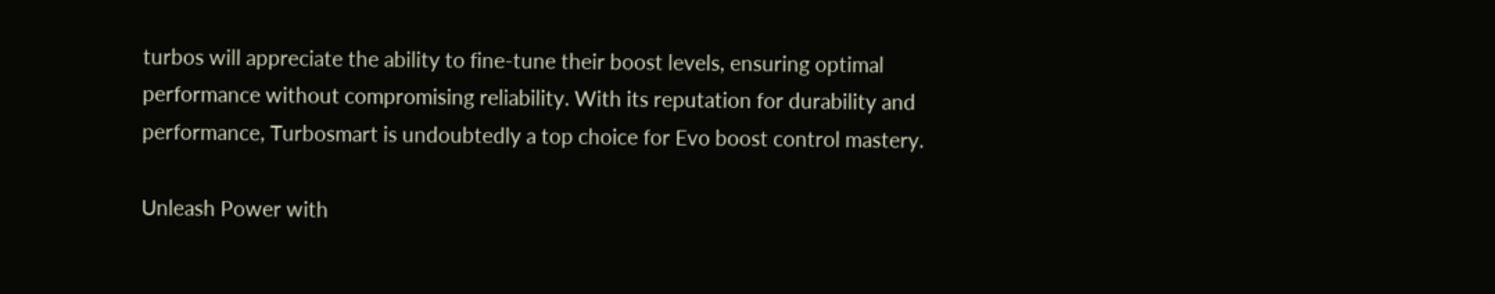turbos will appreciate the ability to fine-tune their boost levels, ensuring optimal performance without compromising reliability. With its reputation for durability and performance, Turbosmart is undoubtedly a top choice for Evo boost control mastery.

Unleash Power with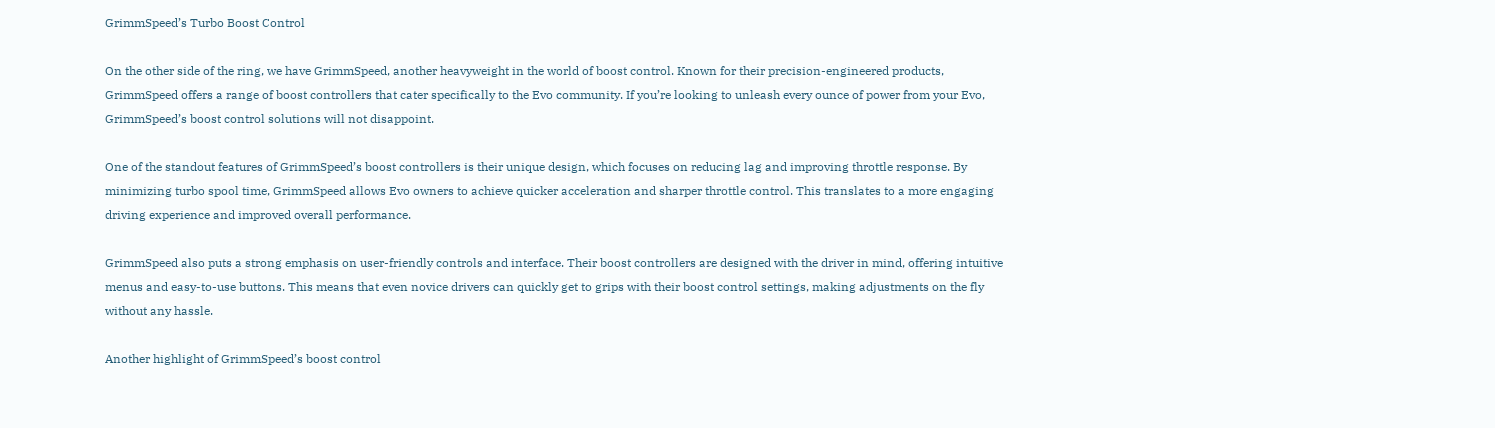GrimmSpeed’s Turbo Boost Control

On the other side of the ring, we have GrimmSpeed, another heavyweight in the world of boost control. Known for their precision-engineered products, GrimmSpeed offers a range of boost controllers that cater specifically to the Evo community. If you’re looking to unleash every ounce of power from your Evo, GrimmSpeed’s boost control solutions will not disappoint.

One of the standout features of GrimmSpeed’s boost controllers is their unique design, which focuses on reducing lag and improving throttle response. By minimizing turbo spool time, GrimmSpeed allows Evo owners to achieve quicker acceleration and sharper throttle control. This translates to a more engaging driving experience and improved overall performance.

GrimmSpeed also puts a strong emphasis on user-friendly controls and interface. Their boost controllers are designed with the driver in mind, offering intuitive menus and easy-to-use buttons. This means that even novice drivers can quickly get to grips with their boost control settings, making adjustments on the fly without any hassle.

Another highlight of GrimmSpeed’s boost control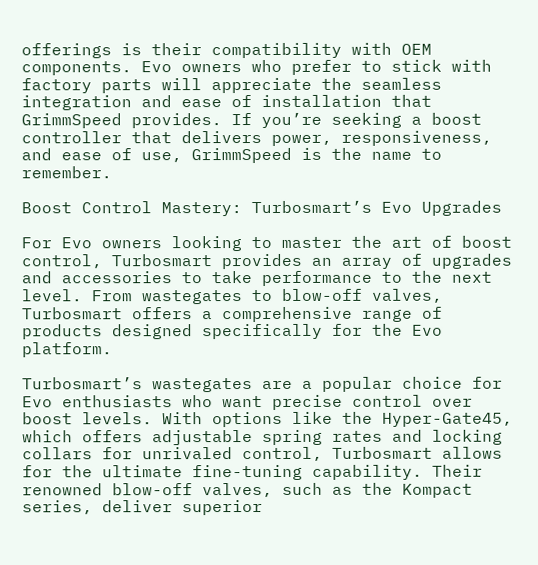offerings is their compatibility with OEM components. Evo owners who prefer to stick with factory parts will appreciate the seamless integration and ease of installation that GrimmSpeed provides. If you’re seeking a boost controller that delivers power, responsiveness, and ease of use, GrimmSpeed is the name to remember.

Boost Control Mastery: Turbosmart’s Evo Upgrades

For Evo owners looking to master the art of boost control, Turbosmart provides an array of upgrades and accessories to take performance to the next level. From wastegates to blow-off valves, Turbosmart offers a comprehensive range of products designed specifically for the Evo platform.

Turbosmart’s wastegates are a popular choice for Evo enthusiasts who want precise control over boost levels. With options like the Hyper-Gate45, which offers adjustable spring rates and locking collars for unrivaled control, Turbosmart allows for the ultimate fine-tuning capability. Their renowned blow-off valves, such as the Kompact series, deliver superior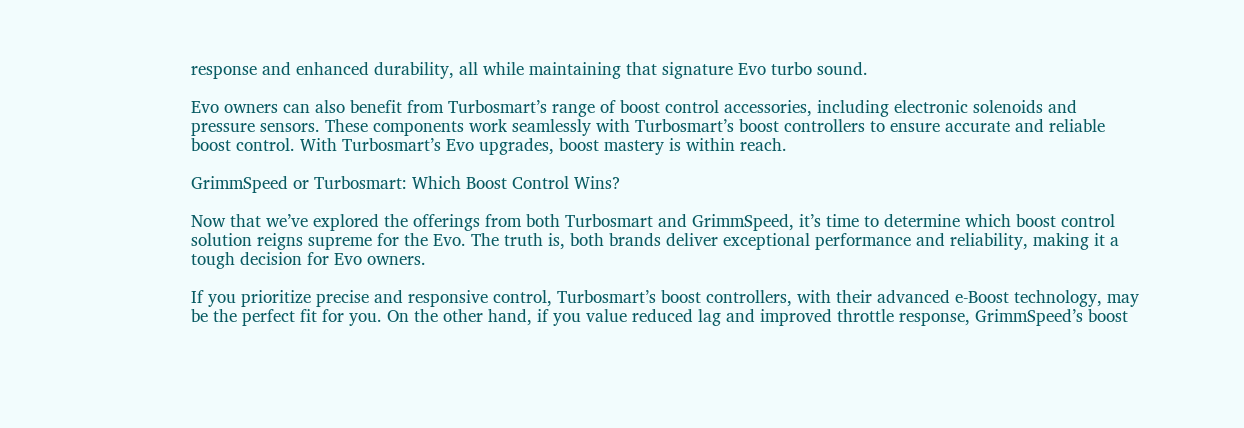response and enhanced durability, all while maintaining that signature Evo turbo sound.

Evo owners can also benefit from Turbosmart’s range of boost control accessories, including electronic solenoids and pressure sensors. These components work seamlessly with Turbosmart’s boost controllers to ensure accurate and reliable boost control. With Turbosmart’s Evo upgrades, boost mastery is within reach.

GrimmSpeed or Turbosmart: Which Boost Control Wins?

Now that we’ve explored the offerings from both Turbosmart and GrimmSpeed, it’s time to determine which boost control solution reigns supreme for the Evo. The truth is, both brands deliver exceptional performance and reliability, making it a tough decision for Evo owners.

If you prioritize precise and responsive control, Turbosmart’s boost controllers, with their advanced e-Boost technology, may be the perfect fit for you. On the other hand, if you value reduced lag and improved throttle response, GrimmSpeed’s boost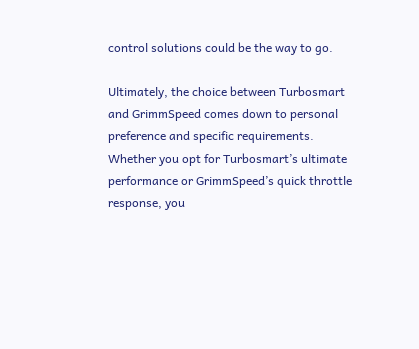control solutions could be the way to go.

Ultimately, the choice between Turbosmart and GrimmSpeed comes down to personal preference and specific requirements. Whether you opt for Turbosmart’s ultimate performance or GrimmSpeed’s quick throttle response, you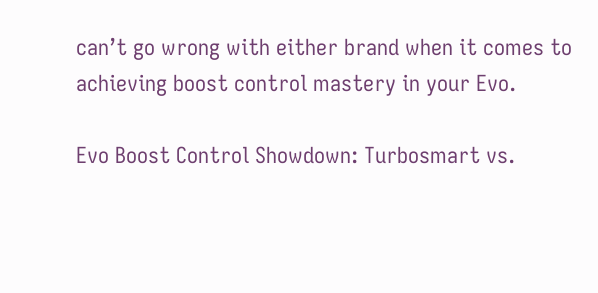can’t go wrong with either brand when it comes to achieving boost control mastery in your Evo.

Evo Boost Control Showdown: Turbosmart vs.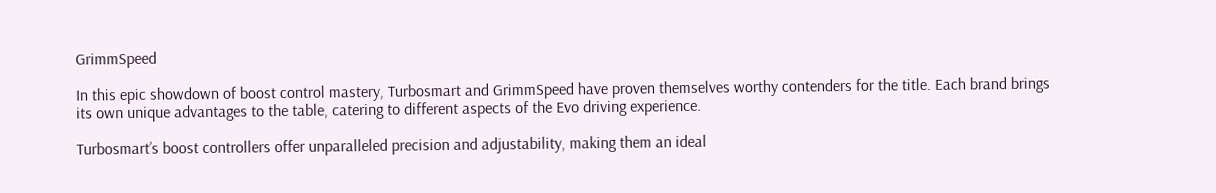GrimmSpeed

In this epic showdown of boost control mastery, Turbosmart and GrimmSpeed have proven themselves worthy contenders for the title. Each brand brings its own unique advantages to the table, catering to different aspects of the Evo driving experience.

Turbosmart’s boost controllers offer unparalleled precision and adjustability, making them an ideal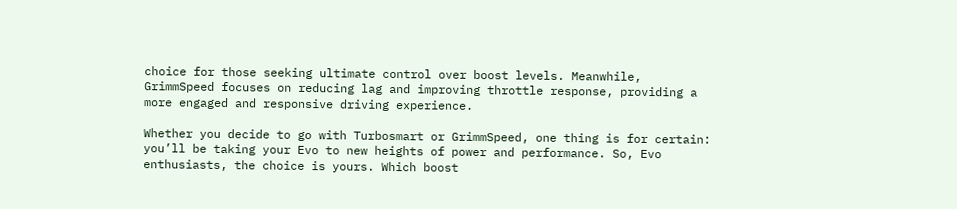choice for those seeking ultimate control over boost levels. Meanwhile, GrimmSpeed focuses on reducing lag and improving throttle response, providing a more engaged and responsive driving experience.

Whether you decide to go with Turbosmart or GrimmSpeed, one thing is for certain: you’ll be taking your Evo to new heights of power and performance. So, Evo enthusiasts, the choice is yours. Which boost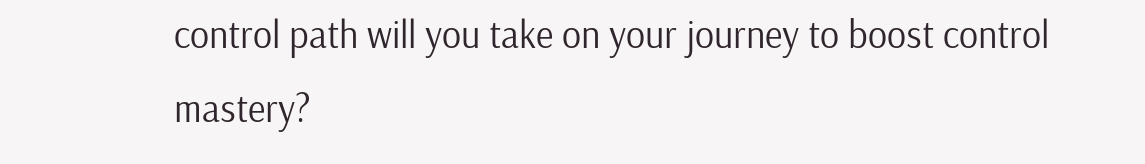control path will you take on your journey to boost control mastery?